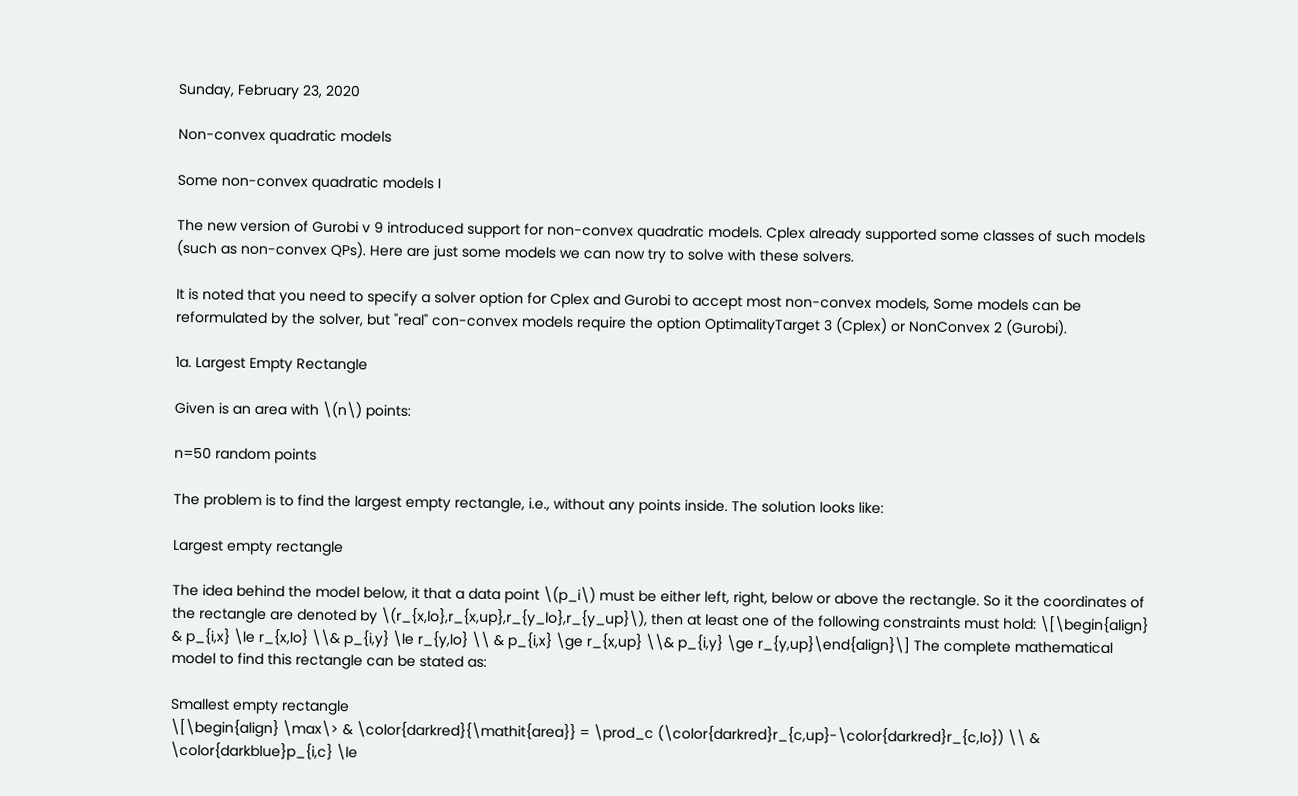Sunday, February 23, 2020

Non-convex quadratic models

Some non-convex quadratic models I

The new version of Gurobi v 9 introduced support for non-convex quadratic models. Cplex already supported some classes of such models (such as non-convex QPs). Here are just some models we can now try to solve with these solvers.

It is noted that you need to specify a solver option for Cplex and Gurobi to accept most non-convex models, Some models can be reformulated by the solver, but "real" con-convex models require the option OptimalityTarget 3 (Cplex) or NonConvex 2 (Gurobi).

1a. Largest Empty Rectangle

Given is an area with \(n\) points:

n=50 random points

The problem is to find the largest empty rectangle, i.e., without any points inside. The solution looks like:

Largest empty rectangle

The idea behind the model below, it that a data point \(p_i\) must be either left, right, below or above the rectangle. So it the coordinates of the rectangle are denoted by \(r_{x,lo},r_{x,up},r_{y_lo},r_{y_up}\), then at least one of the following constraints must hold: \[\begin{align} & p_{i,x} \le r_{x,lo} \\& p_{i,y} \le r_{y,lo} \\ & p_{i,x} \ge r_{x,up} \\& p_{i,y} \ge r_{y,up}\end{align}\] The complete mathematical model to find this rectangle can be stated as:

Smallest empty rectangle
\[\begin{align} \max\> & \color{darkred}{\mathit{area}} = \prod_c (\color{darkred}r_{c,up}-\color{darkred}r_{c,lo}) \\ & \color{darkblue}p_{i,c} \le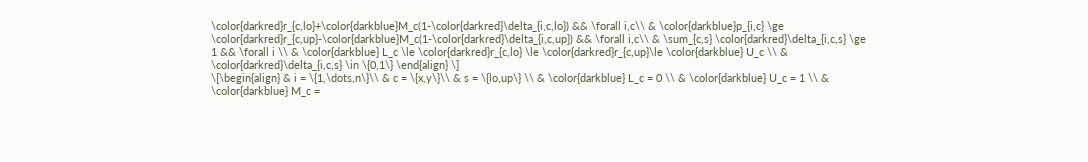\color{darkred}r_{c,lo}+\color{darkblue}M_c(1-\color{darkred}\delta_{i,c,lo}) && \forall i,c\\ & \color{darkblue}p_{i,c} \ge \color{darkred}r_{c,up}-\color{darkblue}M_c(1-\color{darkred}\delta_{i,c,up}) && \forall i,c\\ & \sum_{c,s} \color{darkred}\delta_{i,c,s} \ge 1 && \forall i \\ & \color{darkblue} L_c \le \color{darkred}r_{c,lo} \le \color{darkred}r_{c,up}\le \color{darkblue} U_c \\ & \color{darkred}\delta_{i,c,s} \in \{0,1\} \end{align} \]
\[\begin{align} & i = \{1,\dots,n\}\\ & c = \{x,y\}\\ & s = \{lo,up\} \\ & \color{darkblue} L_c = 0 \\ & \color{darkblue} U_c = 1 \\ & \color{darkblue} M_c =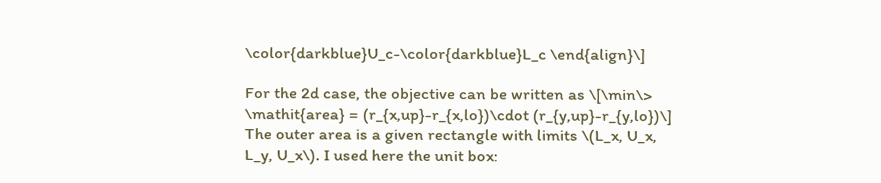\color{darkblue}U_c-\color{darkblue}L_c \end{align}\]

For the 2d case, the objective can be written as \[\min\> \mathit{area} = (r_{x,up}-r_{x,lo})\cdot (r_{y,up}-r_{y,lo})\] The outer area is a given rectangle with limits \(L_x, U_x, L_y, U_x\). I used here the unit box: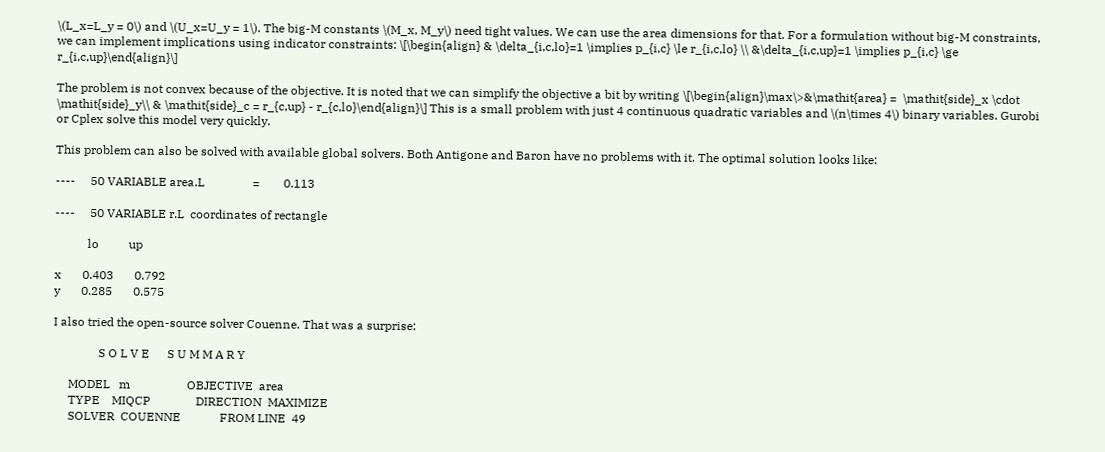\(L_x=L_y = 0\) and \(U_x=U_y = 1\). The big-M constants \(M_x, M_y\) need tight values. We can use the area dimensions for that. For a formulation without big-M constraints, we can implement implications using indicator constraints: \[\begin{align} & \delta_{i,c,lo}=1 \implies p_{i,c} \le r_{i,c,lo} \\ &\delta_{i,c,up}=1 \implies p_{i,c} \ge r_{i,c,up}\end{align}\]

The problem is not convex because of the objective. It is noted that we can simplify the objective a bit by writing \[\begin{align}\max\>&\mathit{area} =  \mathit{side}_x \cdot \mathit{side}_y\\ & \mathit{side}_c = r_{c,up} - r_{c,lo}\end{align}\] This is a small problem with just 4 continuous quadratic variables and \(n\times 4\) binary variables. Gurobi or Cplex solve this model very quickly.

This problem can also be solved with available global solvers. Both Antigone and Baron have no problems with it. The optimal solution looks like:

----     50 VARIABLE area.L                =        0.113

----     50 VARIABLE r.L  coordinates of rectangle

           lo          up

x       0.403       0.792
y       0.285       0.575

I also tried the open-source solver Couenne. That was a surprise:

               S O L V E      S U M M A R Y

     MODEL   m                   OBJECTIVE  area
     TYPE    MIQCP               DIRECTION  MAXIMIZE
     SOLVER  COUENNE             FROM LINE  49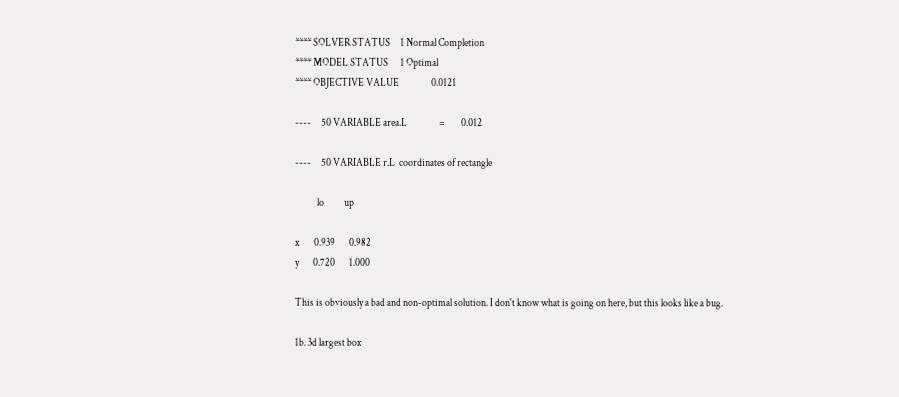**** SOLVER STATUS     1 Normal Completion
**** MODEL STATUS      1 Optimal
**** OBJECTIVE VALUE                0.0121

----     50 VARIABLE area.L                =        0.012

----     50 VARIABLE r.L  coordinates of rectangle

           lo          up

x       0.939       0.982
y       0.720       1.000

This is obviously a bad and non-optimal solution. I don't know what is going on here, but this looks like a bug.

1b. 3d largest box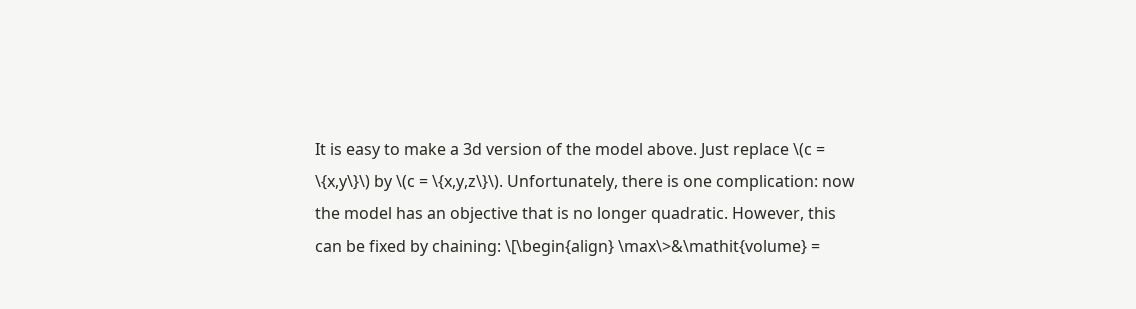It is easy to make a 3d version of the model above. Just replace \(c = \{x,y\}\) by \(c = \{x,y,z\}\). Unfortunately, there is one complication: now the model has an objective that is no longer quadratic. However, this can be fixed by chaining: \[\begin{align} \max\>&\mathit{volume} =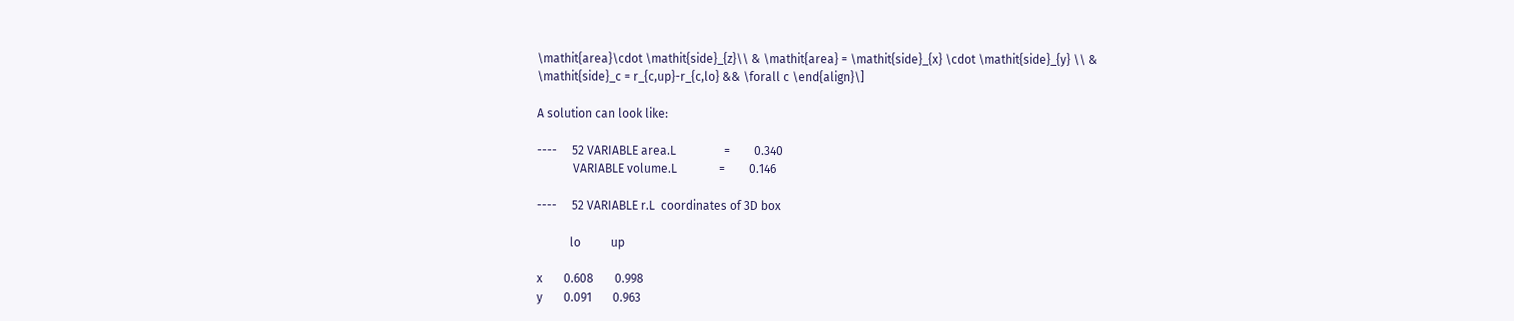\mathit{area}\cdot \mathit{side}_{z}\\ & \mathit{area} = \mathit{side}_{x} \cdot \mathit{side}_{y} \\ & \mathit{side}_c = r_{c,up}-r_{c,lo} && \forall c \end{align}\]

A solution can look like:

----     52 VARIABLE area.L                =        0.340
            VARIABLE volume.L              =        0.146

----     52 VARIABLE r.L  coordinates of 3D box

           lo          up

x       0.608       0.998
y       0.091       0.963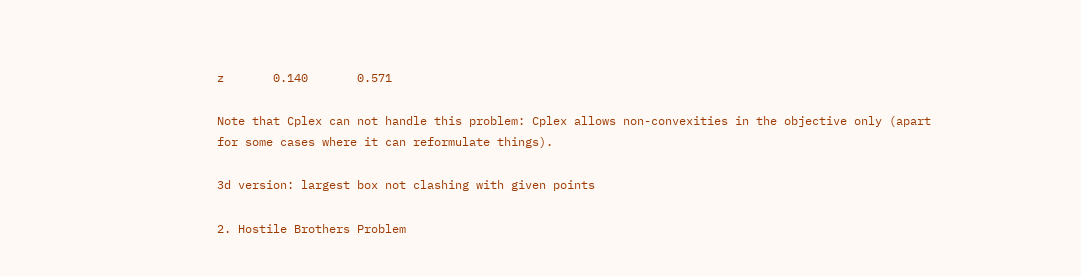z       0.140       0.571

Note that Cplex can not handle this problem: Cplex allows non-convexities in the objective only (apart for some cases where it can reformulate things).

3d version: largest box not clashing with given points

2. Hostile Brothers Problem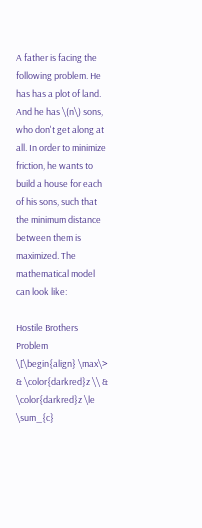A father is facing the following problem. He has has a plot of land. And he has \(n\) sons, who don't get along at all. In order to minimize friction, he wants to build a house for each of his sons, such that the minimum distance between them is maximized. The mathematical model can look like:

Hostile Brothers Problem
\[\begin{align} \max\> & \color{darkred}z \\ & \color{darkred}z \le \sum_{c}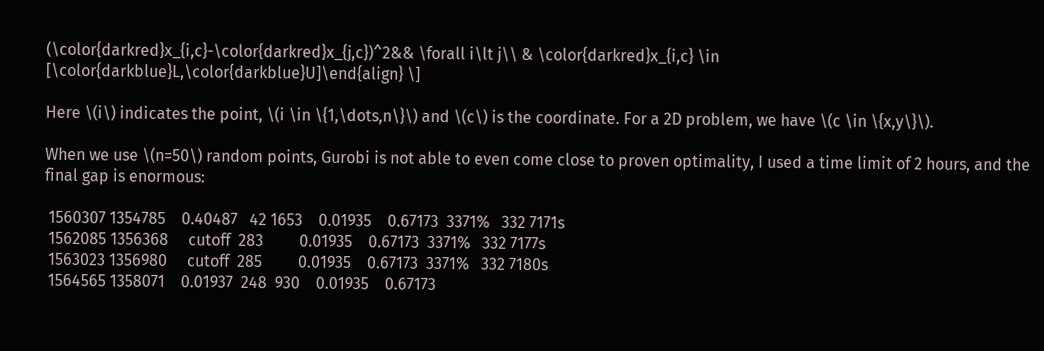(\color{darkred}x_{i,c}-\color{darkred}x_{j,c})^2&& \forall i\lt j\\ & \color{darkred}x_{i,c} \in [\color{darkblue}L,\color{darkblue}U]\end{align} \]

Here \(i\) indicates the point, \(i \in \{1,\dots,n\}\) and \(c\) is the coordinate. For a 2D problem, we have \(c \in \{x,y\}\).

When we use \(n=50\) random points, Gurobi is not able to even come close to proven optimality, I used a time limit of 2 hours, and the final gap is enormous:

 1560307 1354785    0.40487   42 1653    0.01935    0.67173  3371%   332 7171s
 1562085 1356368     cutoff  283         0.01935    0.67173  3371%   332 7177s
 1563023 1356980     cutoff  285         0.01935    0.67173  3371%   332 7180s
 1564565 1358071    0.01937  248  930    0.01935    0.67173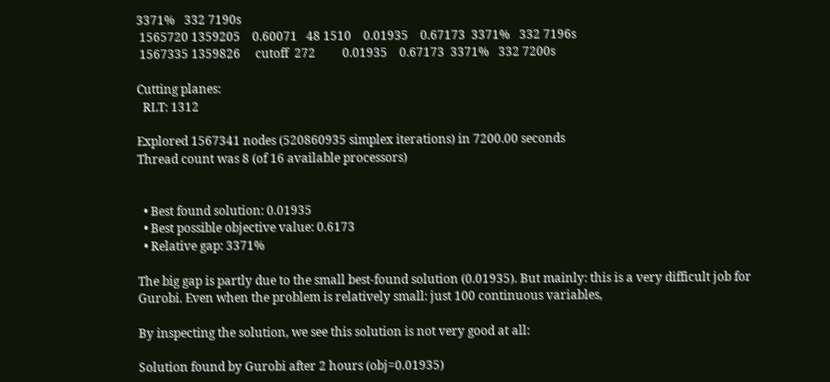3371%   332 7190s
 1565720 1359205    0.60071   48 1510    0.01935    0.67173  3371%   332 7196s
 1567335 1359826     cutoff  272         0.01935    0.67173  3371%   332 7200s

Cutting planes:
  RLT: 1312

Explored 1567341 nodes (520860935 simplex iterations) in 7200.00 seconds
Thread count was 8 (of 16 available processors)


  • Best found solution: 0.01935
  • Best possible objective value: 0.6173
  • Relative gap: 3371%

The big gap is partly due to the small best-found solution (0.01935). But mainly: this is a very difficult job for Gurobi. Even when the problem is relatively small: just 100 continuous variables,

By inspecting the solution, we see this solution is not very good at all:

Solution found by Gurobi after 2 hours (obj=0.01935)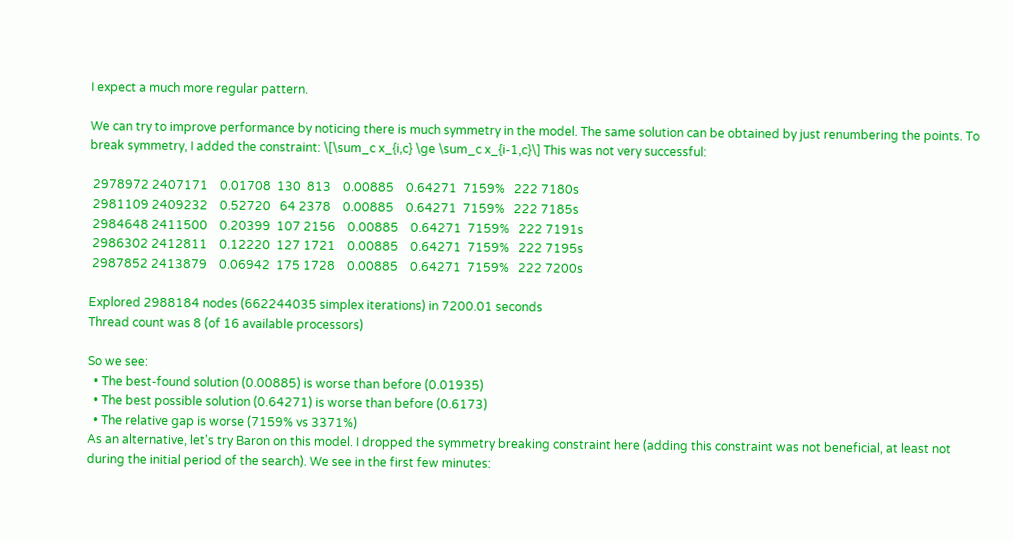I expect a much more regular pattern.

We can try to improve performance by noticing there is much symmetry in the model. The same solution can be obtained by just renumbering the points. To break symmetry, I added the constraint: \[\sum_c x_{i,c} \ge \sum_c x_{i-1,c}\] This was not very successful:

 2978972 2407171    0.01708  130  813    0.00885    0.64271  7159%   222 7180s
 2981109 2409232    0.52720   64 2378    0.00885    0.64271  7159%   222 7185s
 2984648 2411500    0.20399  107 2156    0.00885    0.64271  7159%   222 7191s
 2986302 2412811    0.12220  127 1721    0.00885    0.64271  7159%   222 7195s
 2987852 2413879    0.06942  175 1728    0.00885    0.64271  7159%   222 7200s

Explored 2988184 nodes (662244035 simplex iterations) in 7200.01 seconds
Thread count was 8 (of 16 available processors)

So we see:
  • The best-found solution (0.00885) is worse than before (0.01935)
  • The best possible solution (0.64271) is worse than before (0.6173)
  • The relative gap is worse (7159% vs 3371%)
As an alternative, let's try Baron on this model. I dropped the symmetry breaking constraint here (adding this constraint was not beneficial, at least not during the initial period of the search). We see in the first few minutes: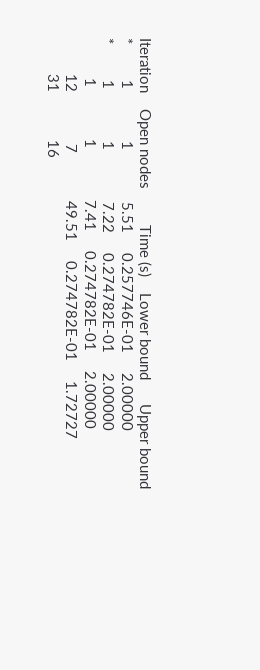Iteration    Open nodes         Time (s)    Lower bound      Upper bound
*         1             1             5.51     0.257746E-01     2.00000
*         1             1             7.22     0.274782E-01     2.00000
          1             1             7.41     0.274782E-01     2.00000
         12             7            49.51     0.274782E-01     1.72727
         31            16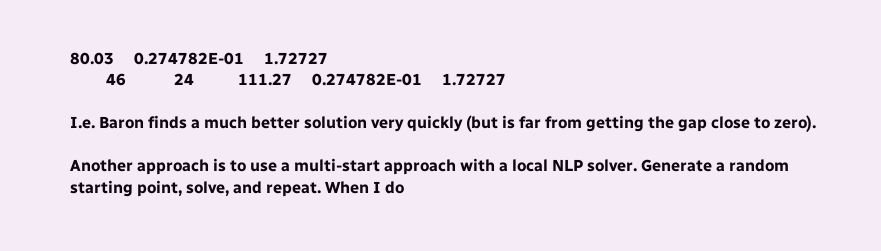80.03     0.274782E-01     1.72727
         46            24           111.27     0.274782E-01     1.72727

I.e. Baron finds a much better solution very quickly (but is far from getting the gap close to zero).

Another approach is to use a multi-start approach with a local NLP solver. Generate a random starting point, solve, and repeat. When I do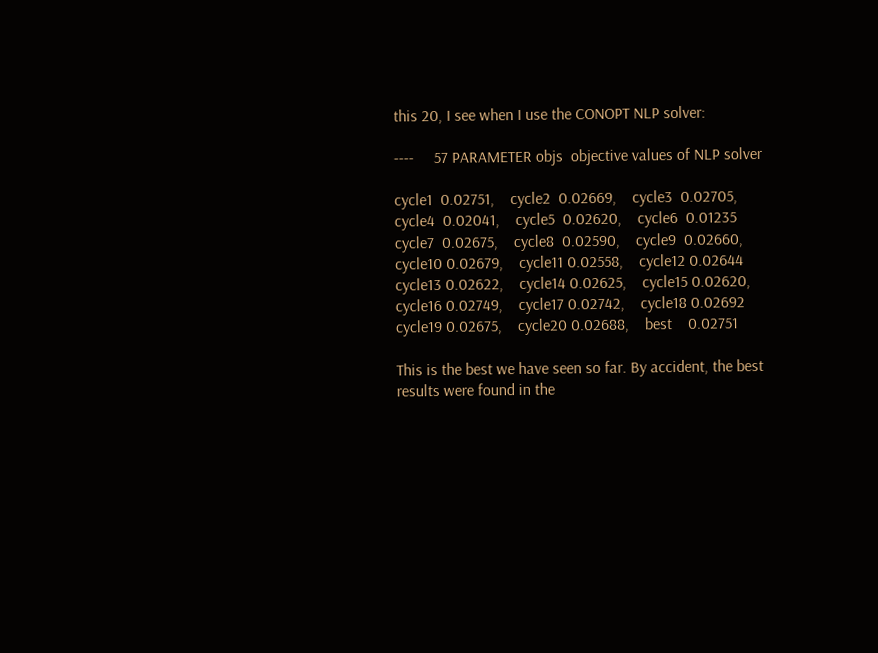this 20, I see when I use the CONOPT NLP solver:

----     57 PARAMETER objs  objective values of NLP solver

cycle1  0.02751,    cycle2  0.02669,    cycle3  0.02705,    cycle4  0.02041,    cycle5  0.02620,    cycle6  0.01235
cycle7  0.02675,    cycle8  0.02590,    cycle9  0.02660,    cycle10 0.02679,    cycle11 0.02558,    cycle12 0.02644
cycle13 0.02622,    cycle14 0.02625,    cycle15 0.02620,    cycle16 0.02749,    cycle17 0.02742,    cycle18 0.02692
cycle19 0.02675,    cycle20 0.02688,    best    0.02751

This is the best we have seen so far. By accident, the best results were found in the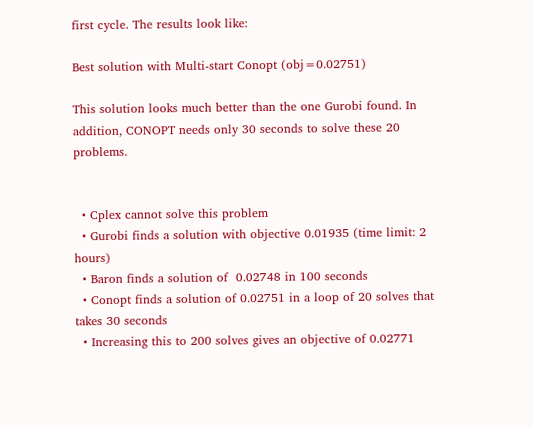first cycle. The results look like:

Best solution with Multi-start Conopt (obj=0.02751)

This solution looks much better than the one Gurobi found. In addition, CONOPT needs only 30 seconds to solve these 20 problems.


  • Cplex cannot solve this problem
  • Gurobi finds a solution with objective 0.01935 (time limit: 2 hours)
  • Baron finds a solution of  0.02748 in 100 seconds
  • Conopt finds a solution of 0.02751 in a loop of 20 solves that takes 30 seconds
  • Increasing this to 200 solves gives an objective of 0.02771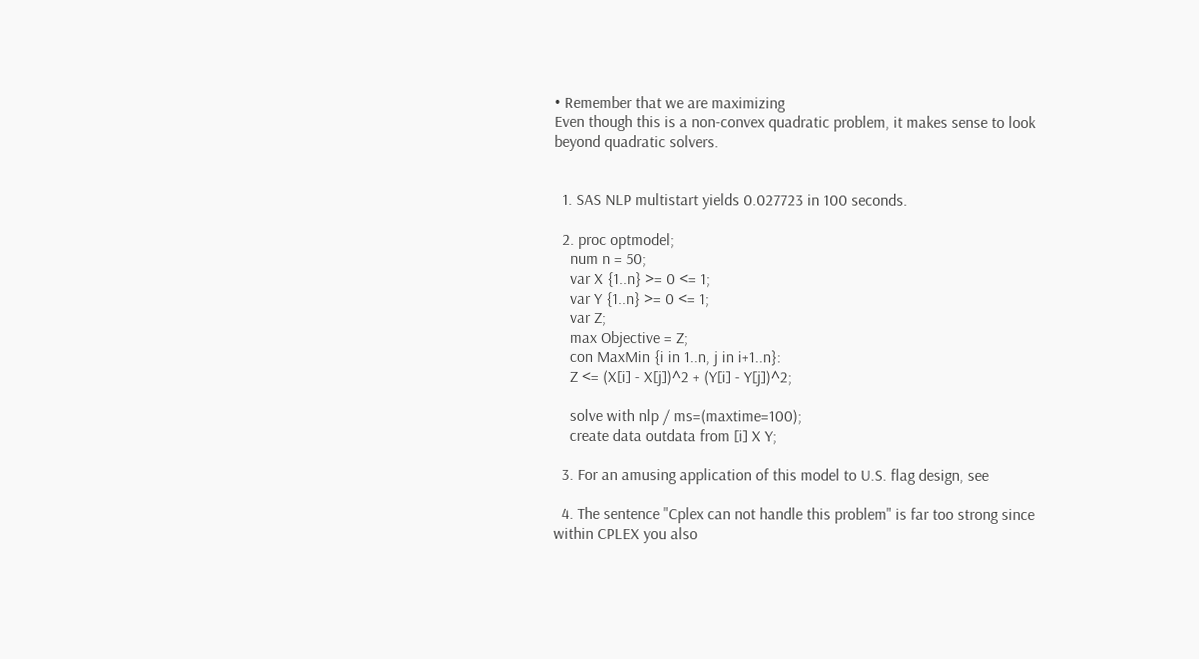• Remember that we are maximizing
Even though this is a non-convex quadratic problem, it makes sense to look beyond quadratic solvers.


  1. SAS NLP multistart yields 0.027723 in 100 seconds.

  2. proc optmodel;
    num n = 50;
    var X {1..n} >= 0 <= 1;
    var Y {1..n} >= 0 <= 1;
    var Z;
    max Objective = Z;
    con MaxMin {i in 1..n, j in i+1..n}:
    Z <= (X[i] - X[j])^2 + (Y[i] - Y[j])^2;

    solve with nlp / ms=(maxtime=100);
    create data outdata from [i] X Y;

  3. For an amusing application of this model to U.S. flag design, see

  4. The sentence "Cplex can not handle this problem" is far too strong since within CPLEX you also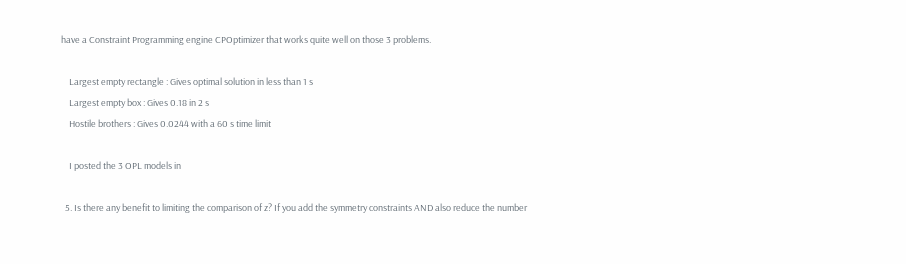have a Constraint Programming engine CPOptimizer that works quite well on those 3 problems.

    Largest empty rectangle : Gives optimal solution in less than 1 s
    Largest empty box : Gives 0.18 in 2 s
    Hostile brothers : Gives 0.0244 with a 60 s time limit

    I posted the 3 OPL models in

  5. Is there any benefit to limiting the comparison of z? If you add the symmetry constraints AND also reduce the number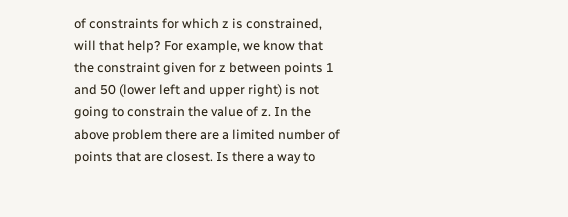of constraints for which z is constrained, will that help? For example, we know that the constraint given for z between points 1 and 50 (lower left and upper right) is not going to constrain the value of z. In the above problem there are a limited number of points that are closest. Is there a way to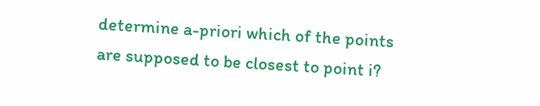determine a-priori which of the points are supposed to be closest to point i?